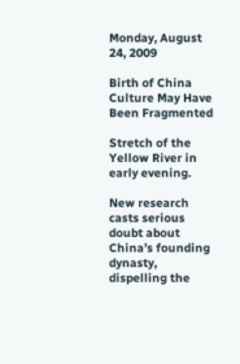Monday, August 24, 2009

Birth of China Culture May Have Been Fragmented

Stretch of the Yellow River in early evening.

New research casts serious doubt about China’s founding dynasty, dispelling the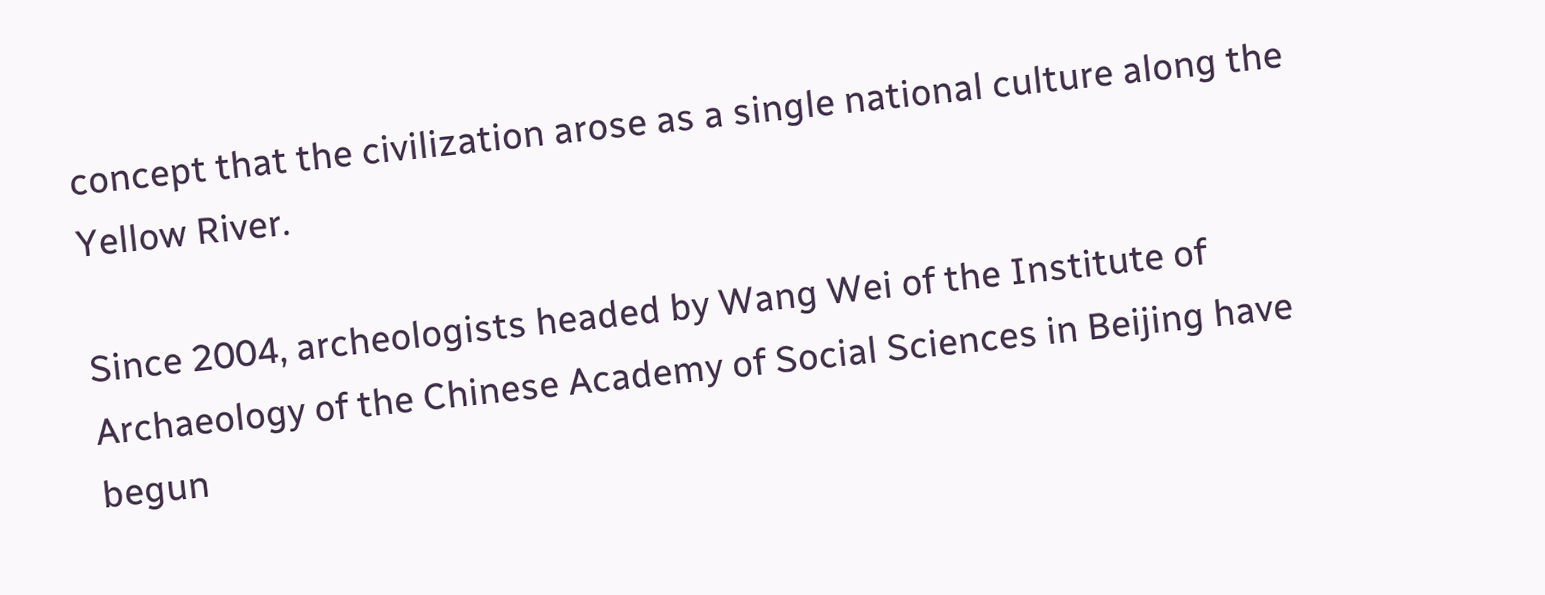concept that the civilization arose as a single national culture along the Yellow River.

Since 2004, archeologists headed by Wang Wei of the Institute of Archaeology of the Chinese Academy of Social Sciences in Beijing have begun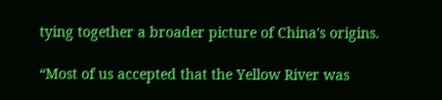tying together a broader picture of China's origins.

“Most of us accepted that the Yellow River was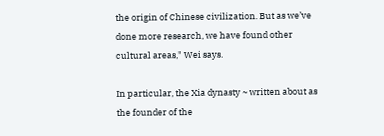the origin of Chinese civilization. But as we’ve done more research, we have found other cultural areas," Wei says.

In particular, the Xia dynasty ~ written about as the founder of the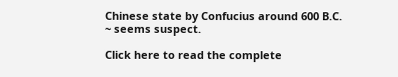Chinese state by Confucius around 600 B.C. ~ seems suspect.

Click here to read the complete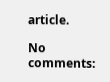article.

No comments: